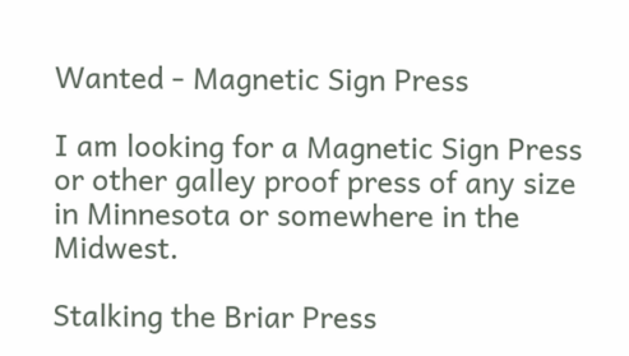Wanted - Magnetic Sign Press

I am looking for a Magnetic Sign Press or other galley proof press of any size in Minnesota or somewhere in the Midwest.

Stalking the Briar Press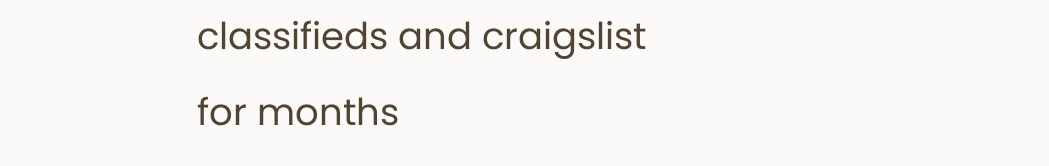classifieds and craigslist for months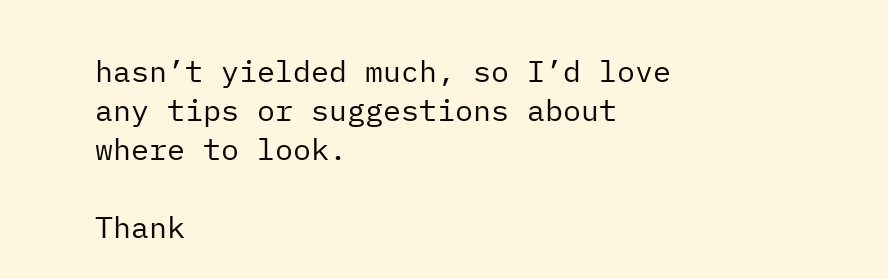hasn’t yielded much, so I’d love any tips or suggestions about where to look.

Thank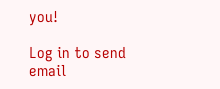you!

Log in to send email